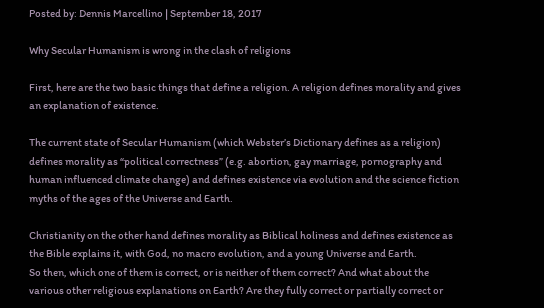Posted by: Dennis Marcellino | September 18, 2017

Why Secular Humanism is wrong in the clash of religions

First, here are the two basic things that define a religion. A religion defines morality and gives an explanation of existence.

The current state of Secular Humanism (which Webster’s Dictionary defines as a religion) defines morality as “political correctness” (e.g. abortion, gay marriage, pornography and human influenced climate change) and defines existence via evolution and the science fiction myths of the ages of the Universe and Earth.

Christianity on the other hand defines morality as Biblical holiness and defines existence as the Bible explains it, with God, no macro evolution, and a young Universe and Earth.
So then, which one of them is correct, or is neither of them correct? And what about the various other religious explanations on Earth? Are they fully correct or partially correct or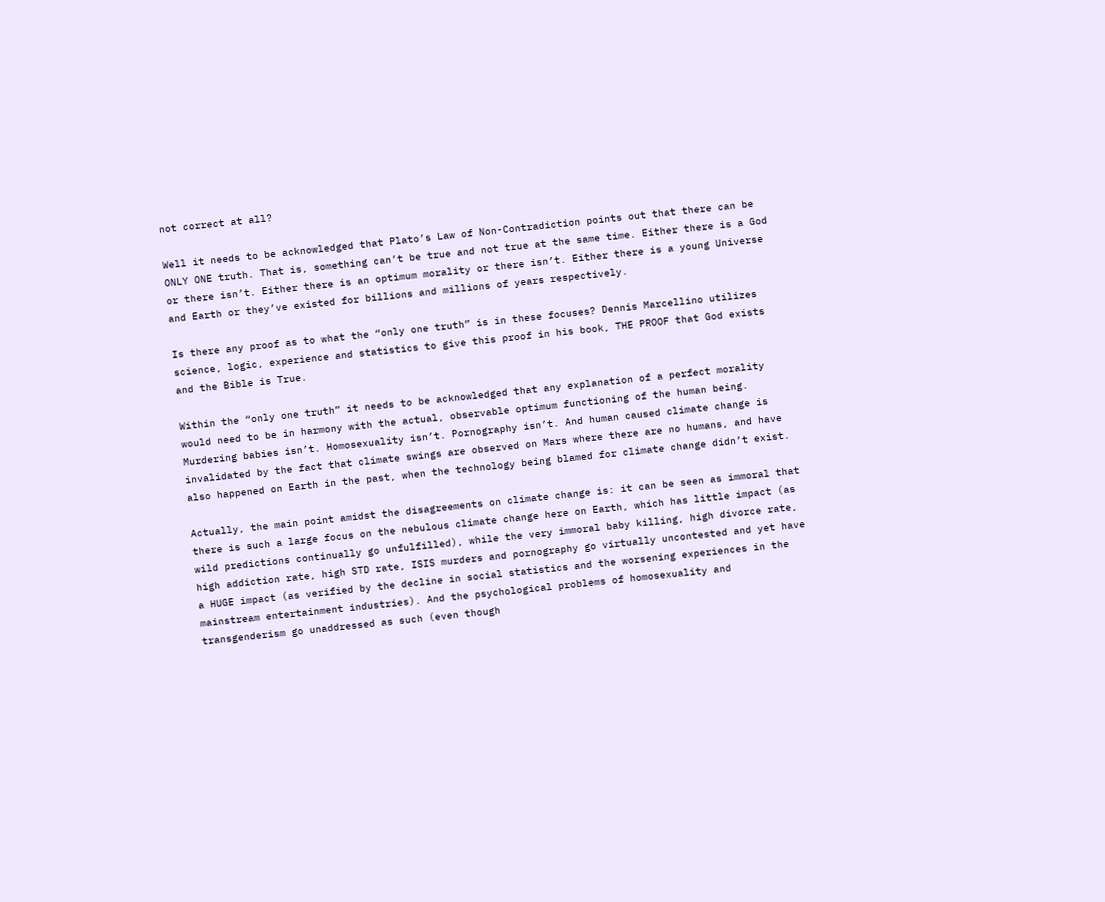not correct at all?

Well it needs to be acknowledged that Plato’s Law of Non-Contradiction points out that there can be ONLY ONE truth. That is, something can’t be true and not true at the same time. Either there is a God or there isn’t. Either there is an optimum morality or there isn’t. Either there is a young Universe and Earth or they’ve existed for billions and millions of years respectively.

Is there any proof as to what the “only one truth” is in these focuses? Dennis Marcellino utilizes science, logic, experience and statistics to give this proof in his book, THE PROOF that God exists and the Bible is True.

Within the “only one truth” it needs to be acknowledged that any explanation of a perfect morality would need to be in harmony with the actual, observable optimum functioning of the human being. Murdering babies isn’t. Homosexuality isn’t. Pornography isn’t. And human caused climate change is invalidated by the fact that climate swings are observed on Mars where there are no humans, and have also happened on Earth in the past, when the technology being blamed for climate change didn’t exist.

Actually, the main point amidst the disagreements on climate change is: it can be seen as immoral that there is such a large focus on the nebulous climate change here on Earth, which has little impact (as wild predictions continually go unfulfilled), while the very immoral baby killing, high divorce rate, high addiction rate, high STD rate, ISIS murders and pornography go virtually uncontested and yet have a HUGE impact (as verified by the decline in social statistics and the worsening experiences in the mainstream entertainment industries). And the psychological problems of homosexuality and transgenderism go unaddressed as such (even though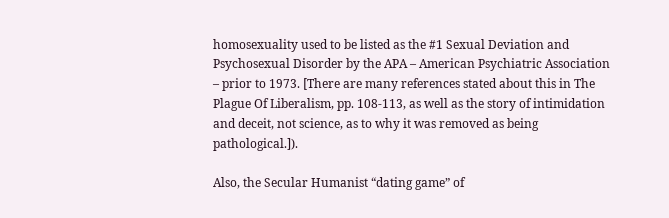homosexuality used to be listed as the #1 Sexual Deviation and Psychosexual Disorder by the APA – American Psychiatric Association – prior to 1973. [There are many references stated about this in The Plague Of Liberalism, pp. 108-113, as well as the story of intimidation and deceit, not science, as to why it was removed as being pathological.]).

Also, the Secular Humanist “dating game” of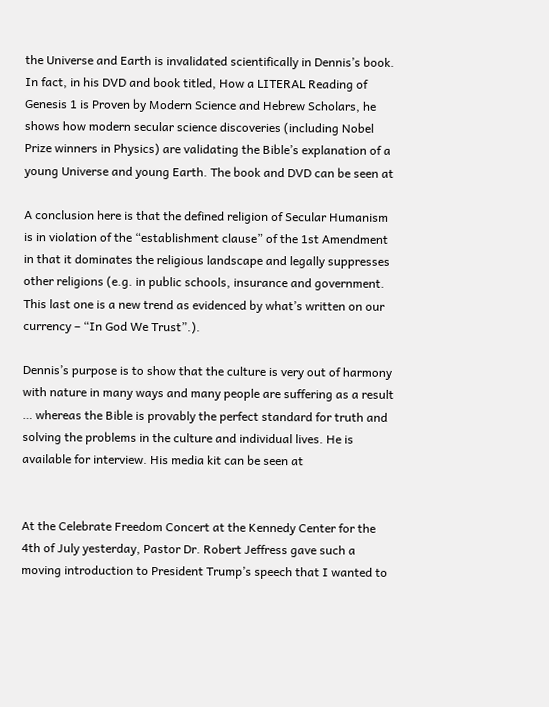the Universe and Earth is invalidated scientifically in Dennis’s book. In fact, in his DVD and book titled, How a LITERAL Reading of Genesis 1 is Proven by Modern Science and Hebrew Scholars, he shows how modern secular science discoveries (including Nobel Prize winners in Physics) are validating the Bible’s explanation of a young Universe and young Earth. The book and DVD can be seen at

A conclusion here is that the defined religion of Secular Humanism is in violation of the “establishment clause” of the 1st Amendment in that it dominates the religious landscape and legally suppresses other religions (e.g. in public schools, insurance and government. This last one is a new trend as evidenced by what’s written on our currency – “In God We Trust”.).

Dennis’s purpose is to show that the culture is very out of harmony with nature in many ways and many people are suffering as a result … whereas the Bible is provably the perfect standard for truth and solving the problems in the culture and individual lives. He is available for interview. His media kit can be seen at


At the Celebrate Freedom Concert at the Kennedy Center for the 4th of July yesterday, Pastor Dr. Robert Jeffress gave such a moving introduction to President Trump’s speech that I wanted to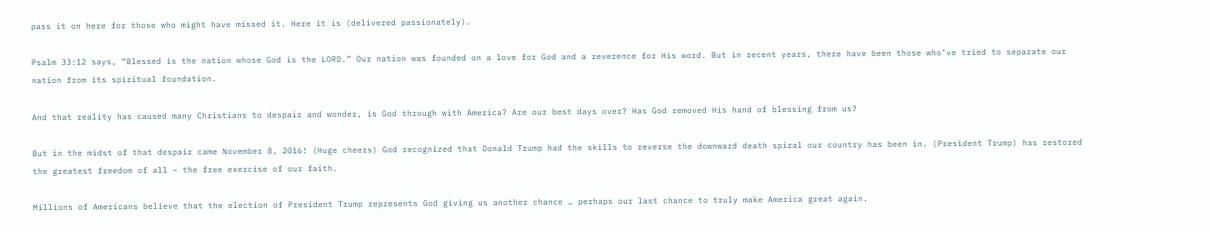pass it on here for those who might have missed it. Here it is (delivered passionately).

Psalm 33:12 says, “Blessed is the nation whose God is the LORD.” Our nation was founded on a love for God and a reverence for His word. But in recent years, there have been those who’ve tried to separate our nation from its spiritual foundation.

And that reality has caused many Christians to despair and wonder, is God through with America? Are our best days over? Has God removed His hand of blessing from us?

But in the midst of that despair came November 8, 2016! (Huge cheers) God recognized that Donald Trump had the skills to reverse the downward death spiral our country has been in. (President Trump) has restored the greatest freedom of all – the free exercise of our faith.

Millions of Americans believe that the election of President Trump represents God giving us another chance … perhaps our last chance to truly make America great again.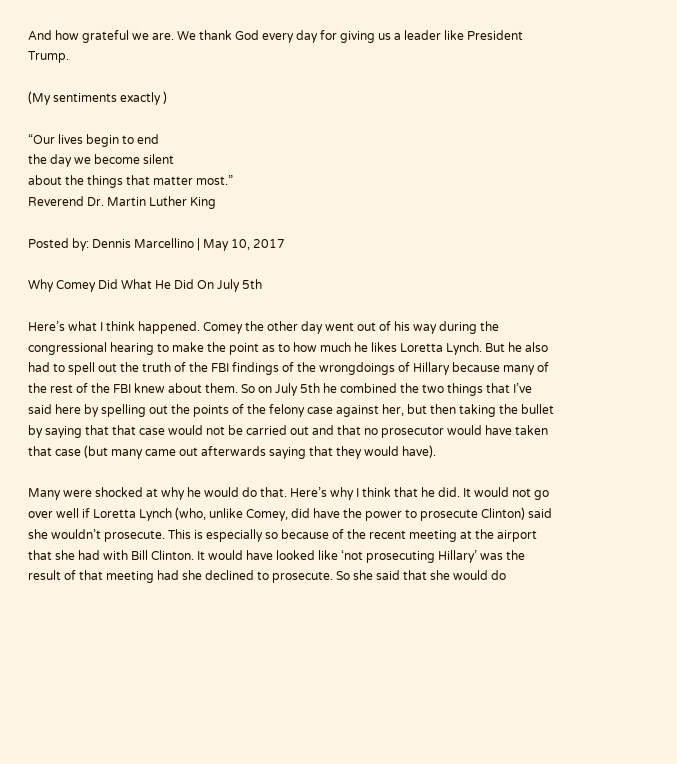And how grateful we are. We thank God every day for giving us a leader like President Trump.

(My sentiments exactly )

“Our lives begin to end
the day we become silent
about the things that matter most.”
Reverend Dr. Martin Luther King

Posted by: Dennis Marcellino | May 10, 2017

Why Comey Did What He Did On July 5th

Here’s what I think happened. Comey the other day went out of his way during the congressional hearing to make the point as to how much he likes Loretta Lynch. But he also had to spell out the truth of the FBI findings of the wrongdoings of Hillary because many of the rest of the FBI knew about them. So on July 5th he combined the two things that I’ve said here by spelling out the points of the felony case against her, but then taking the bullet by saying that that case would not be carried out and that no prosecutor would have taken that case (but many came out afterwards saying that they would have).

Many were shocked at why he would do that. Here’s why I think that he did. It would not go over well if Loretta Lynch (who, unlike Comey, did have the power to prosecute Clinton) said she wouldn’t prosecute. This is especially so because of the recent meeting at the airport that she had with Bill Clinton. It would have looked like ‘not prosecuting Hillary’ was the result of that meeting had she declined to prosecute. So she said that she would do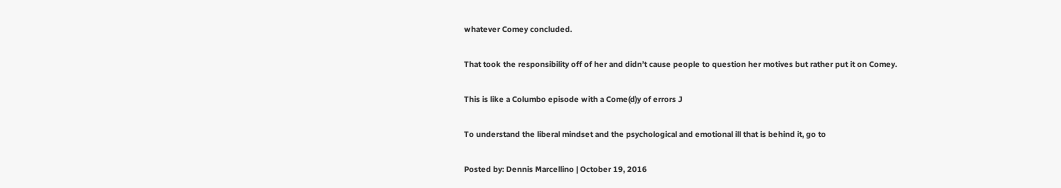whatever Comey concluded.

That took the responsibility off of her and didn’t cause people to question her motives but rather put it on Comey.

This is like a Columbo episode with a Come(d)y of errors J

To understand the liberal mindset and the psychological and emotional ill that is behind it, go to

Posted by: Dennis Marcellino | October 19, 2016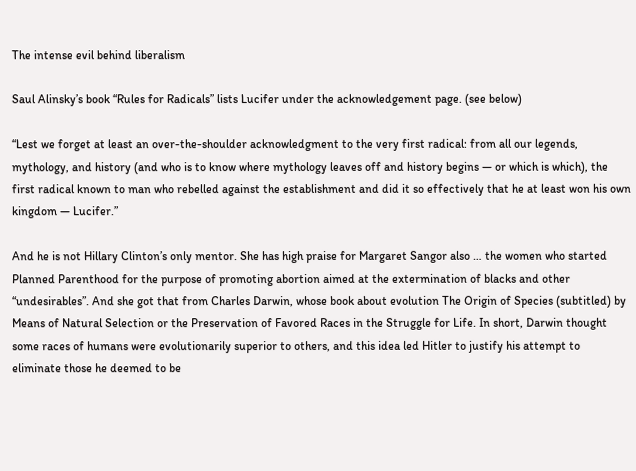The intense evil behind liberalism

Saul Alinsky’s book “Rules for Radicals” lists Lucifer under the acknowledgement page. (see below)

“Lest we forget at least an over-the-shoulder acknowledgment to the very first radical: from all our legends, mythology, and history (and who is to know where mythology leaves off and history begins — or which is which), the first radical known to man who rebelled against the establishment and did it so effectively that he at least won his own kingdom — Lucifer.”

And he is not Hillary Clinton’s only mentor. She has high praise for Margaret Sangor also … the women who started Planned Parenthood for the purpose of promoting abortion aimed at the extermination of blacks and other “undesirables”. And she got that from Charles Darwin, whose book about evolution The Origin of Species (subtitled) by Means of Natural Selection or the Preservation of Favored Races in the Struggle for Life. In short, Darwin thought some races of humans were evolutionarily superior to others, and this idea led Hitler to justify his attempt to eliminate those he deemed to be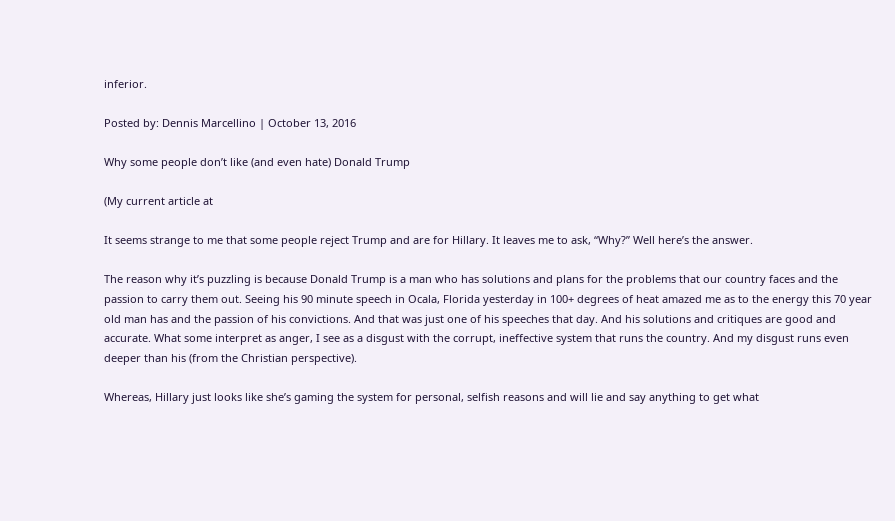inferior.

Posted by: Dennis Marcellino | October 13, 2016

Why some people don’t like (and even hate) Donald Trump

(My current article at

It seems strange to me that some people reject Trump and are for Hillary. It leaves me to ask, “Why?” Well here’s the answer.

The reason why it’s puzzling is because Donald Trump is a man who has solutions and plans for the problems that our country faces and the passion to carry them out. Seeing his 90 minute speech in Ocala, Florida yesterday in 100+ degrees of heat amazed me as to the energy this 70 year old man has and the passion of his convictions. And that was just one of his speeches that day. And his solutions and critiques are good and accurate. What some interpret as anger, I see as a disgust with the corrupt, ineffective system that runs the country. And my disgust runs even deeper than his (from the Christian perspective).

Whereas, Hillary just looks like she’s gaming the system for personal, selfish reasons and will lie and say anything to get what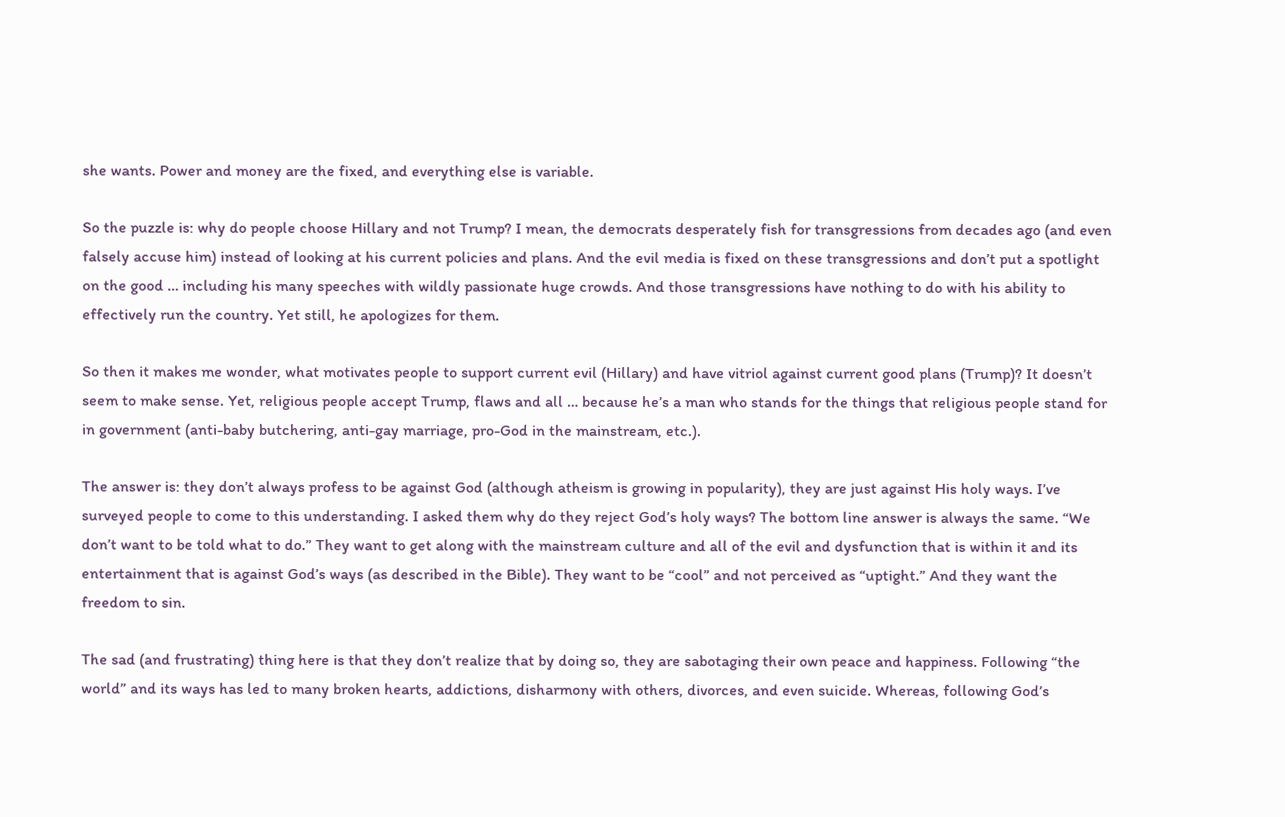she wants. Power and money are the fixed, and everything else is variable.

So the puzzle is: why do people choose Hillary and not Trump? I mean, the democrats desperately fish for transgressions from decades ago (and even falsely accuse him) instead of looking at his current policies and plans. And the evil media is fixed on these transgressions and don’t put a spotlight on the good … including his many speeches with wildly passionate huge crowds. And those transgressions have nothing to do with his ability to effectively run the country. Yet still, he apologizes for them.

So then it makes me wonder, what motivates people to support current evil (Hillary) and have vitriol against current good plans (Trump)? It doesn’t seem to make sense. Yet, religious people accept Trump, flaws and all … because he’s a man who stands for the things that religious people stand for in government (anti-baby butchering, anti-gay marriage, pro-God in the mainstream, etc.).

The answer is: they don’t always profess to be against God (although atheism is growing in popularity), they are just against His holy ways. I’ve surveyed people to come to this understanding. I asked them why do they reject God’s holy ways? The bottom line answer is always the same. “We don’t want to be told what to do.” They want to get along with the mainstream culture and all of the evil and dysfunction that is within it and its entertainment that is against God’s ways (as described in the Bible). They want to be “cool” and not perceived as “uptight.” And they want the freedom to sin.

The sad (and frustrating) thing here is that they don’t realize that by doing so, they are sabotaging their own peace and happiness. Following “the world” and its ways has led to many broken hearts, addictions, disharmony with others, divorces, and even suicide. Whereas, following God’s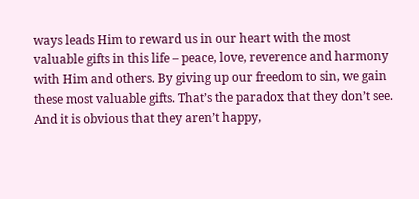ways leads Him to reward us in our heart with the most valuable gifts in this life – peace, love, reverence and harmony with Him and others. By giving up our freedom to sin, we gain these most valuable gifts. That’s the paradox that they don’t see. And it is obvious that they aren’t happy,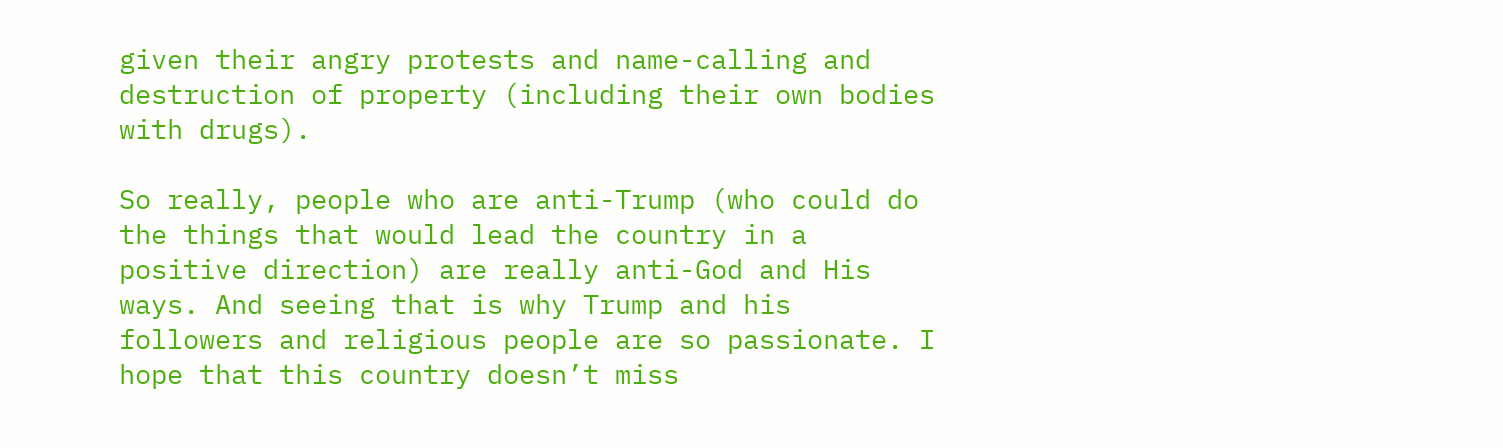given their angry protests and name-calling and destruction of property (including their own bodies with drugs).

So really, people who are anti-Trump (who could do the things that would lead the country in a positive direction) are really anti-God and His ways. And seeing that is why Trump and his followers and religious people are so passionate. I hope that this country doesn’t miss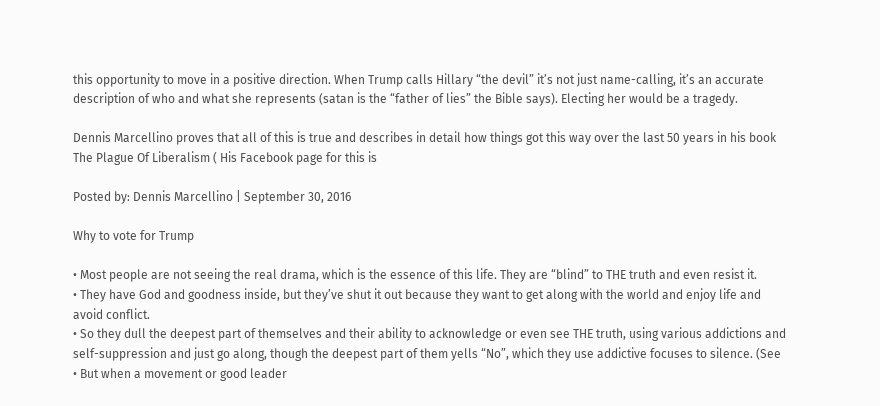this opportunity to move in a positive direction. When Trump calls Hillary “the devil” it’s not just name-calling, it’s an accurate description of who and what she represents (satan is the “father of lies” the Bible says). Electing her would be a tragedy.

Dennis Marcellino proves that all of this is true and describes in detail how things got this way over the last 50 years in his book The Plague Of Liberalism ( His Facebook page for this is

Posted by: Dennis Marcellino | September 30, 2016

Why to vote for Trump

• Most people are not seeing the real drama, which is the essence of this life. They are “blind” to THE truth and even resist it.
• They have God and goodness inside, but they’ve shut it out because they want to get along with the world and enjoy life and avoid conflict.
• So they dull the deepest part of themselves and their ability to acknowledge or even see THE truth, using various addictions and self-suppression and just go along, though the deepest part of them yells “No”, which they use addictive focuses to silence. (See
• But when a movement or good leader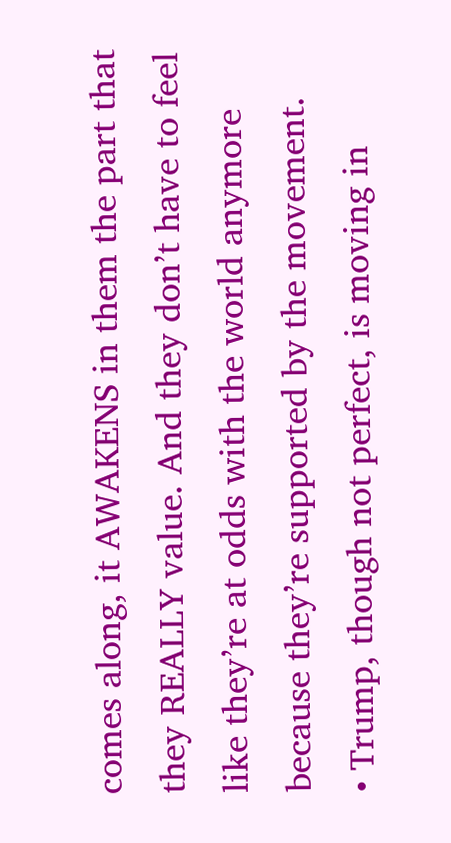comes along, it AWAKENS in them the part that they REALLY value. And they don’t have to feel like they’re at odds with the world anymore because they’re supported by the movement.
• Trump, though not perfect, is moving in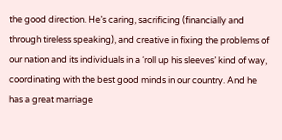the good direction. He’s caring, sacrificing (financially and through tireless speaking), and creative in fixing the problems of our nation and its individuals in a ‘roll up his sleeves’ kind of way, coordinating with the best good minds in our country. And he has a great marriage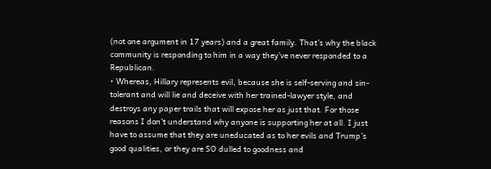(not one argument in 17 years) and a great family. That’s why the black community is responding to him in a way they’ve never responded to a Republican.
• Whereas, Hillary represents evil, because she is self-serving and sin-tolerant and will lie and deceive with her trained-lawyer style, and destroys any paper trails that will expose her as just that. For those reasons I don’t understand why anyone is supporting her at all. I just have to assume that they are uneducated as to her evils and Trump’s good qualities, or they are SO dulled to goodness and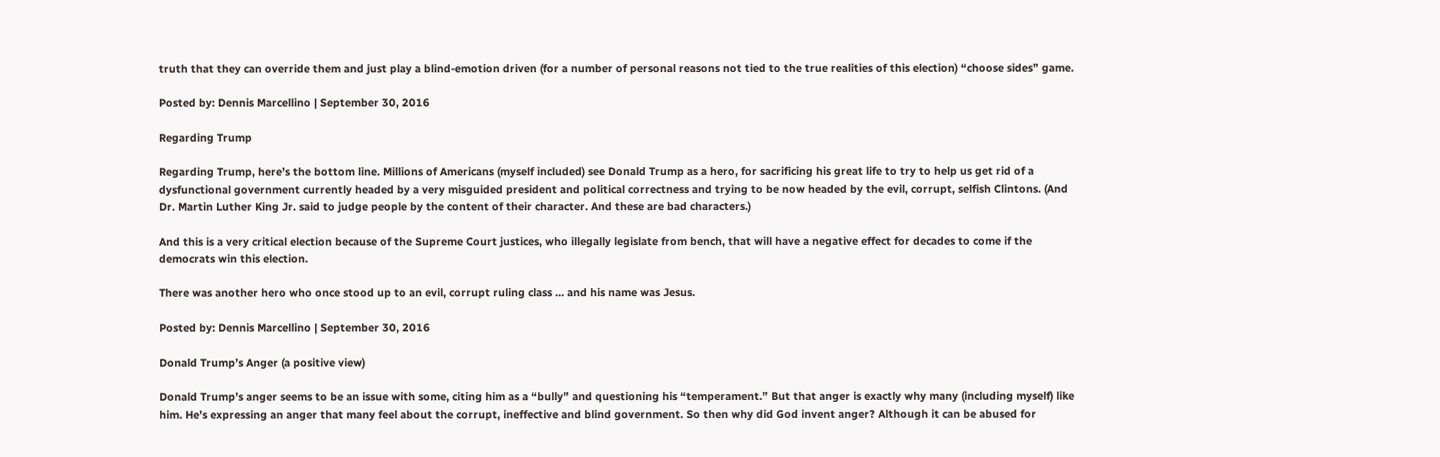truth that they can override them and just play a blind-emotion driven (for a number of personal reasons not tied to the true realities of this election) “choose sides” game.

Posted by: Dennis Marcellino | September 30, 2016

Regarding Trump

Regarding Trump, here’s the bottom line. Millions of Americans (myself included) see Donald Trump as a hero, for sacrificing his great life to try to help us get rid of a dysfunctional government currently headed by a very misguided president and political correctness and trying to be now headed by the evil, corrupt, selfish Clintons. (And Dr. Martin Luther King Jr. said to judge people by the content of their character. And these are bad characters.)

And this is a very critical election because of the Supreme Court justices, who illegally legislate from bench, that will have a negative effect for decades to come if the democrats win this election.

There was another hero who once stood up to an evil, corrupt ruling class … and his name was Jesus.

Posted by: Dennis Marcellino | September 30, 2016

Donald Trump’s Anger (a positive view)

Donald Trump’s anger seems to be an issue with some, citing him as a “bully” and questioning his “temperament.” But that anger is exactly why many (including myself) like him. He’s expressing an anger that many feel about the corrupt, ineffective and blind government. So then why did God invent anger? Although it can be abused for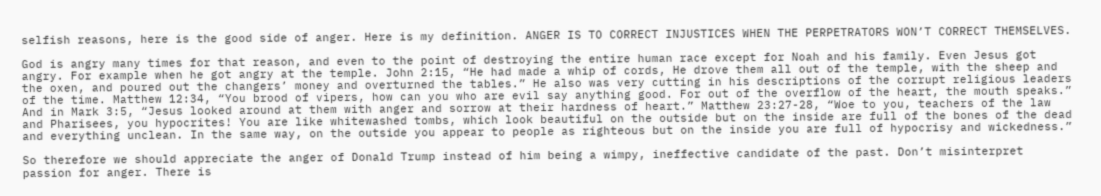selfish reasons, here is the good side of anger. Here is my definition. ANGER IS TO CORRECT INJUSTICES WHEN THE PERPETRATORS WON’T CORRECT THEMSELVES.

God is angry many times for that reason, and even to the point of destroying the entire human race except for Noah and his family. Even Jesus got angry. For example when he got angry at the temple. John 2:15, “He had made a whip of cords, He drove them all out of the temple, with the sheep and the oxen, and poured out the changers’ money and overturned the tables.” He also was very cutting in his descriptions of the corrupt religious leaders of the time. Matthew 12:34, “You brood of vipers, how can you who are evil say anything good. For out of the overflow of the heart, the mouth speaks.” And in Mark 3:5, “Jesus looked around at them with anger and sorrow at their hardness of heart.” Matthew 23:27-28, “Woe to you, teachers of the law and Pharisees, you hypocrites! You are like whitewashed tombs, which look beautiful on the outside but on the inside are full of the bones of the dead and everything unclean. In the same way, on the outside you appear to people as righteous but on the inside you are full of hypocrisy and wickedness.”

So therefore we should appreciate the anger of Donald Trump instead of him being a wimpy, ineffective candidate of the past. Don’t misinterpret passion for anger. There is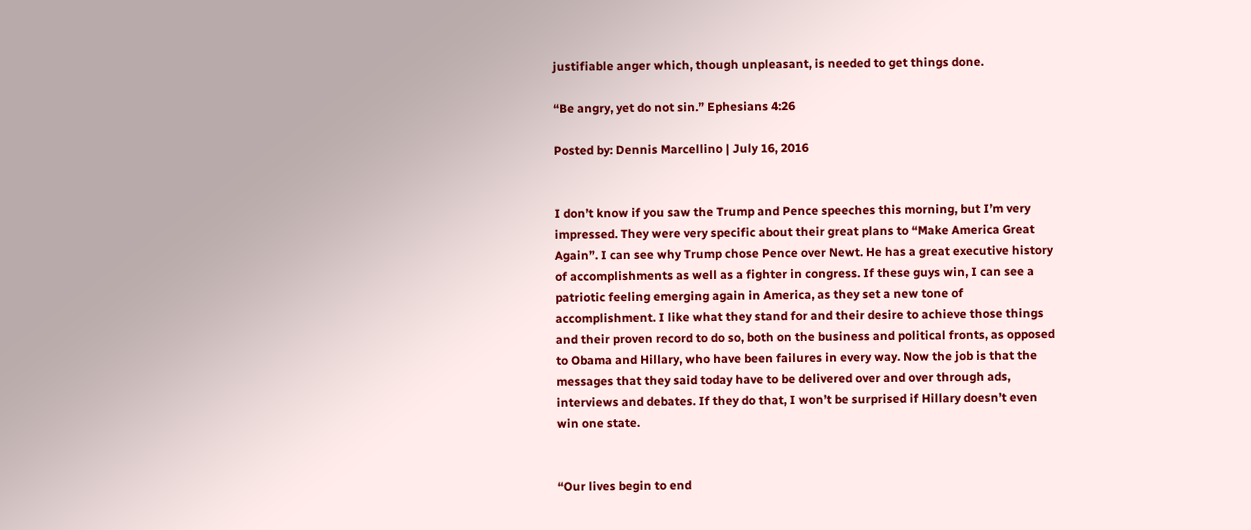justifiable anger which, though unpleasant, is needed to get things done.

“Be angry, yet do not sin.” Ephesians 4:26

Posted by: Dennis Marcellino | July 16, 2016


I don’t know if you saw the Trump and Pence speeches this morning, but I’m very impressed. They were very specific about their great plans to “Make America Great Again”. I can see why Trump chose Pence over Newt. He has a great executive history of accomplishments as well as a fighter in congress. If these guys win, I can see a patriotic feeling emerging again in America, as they set a new tone of accomplishment. I like what they stand for and their desire to achieve those things and their proven record to do so, both on the business and political fronts, as opposed to Obama and Hillary, who have been failures in every way. Now the job is that the messages that they said today have to be delivered over and over through ads, interviews and debates. If they do that, I won’t be surprised if Hillary doesn’t even win one state.


“Our lives begin to end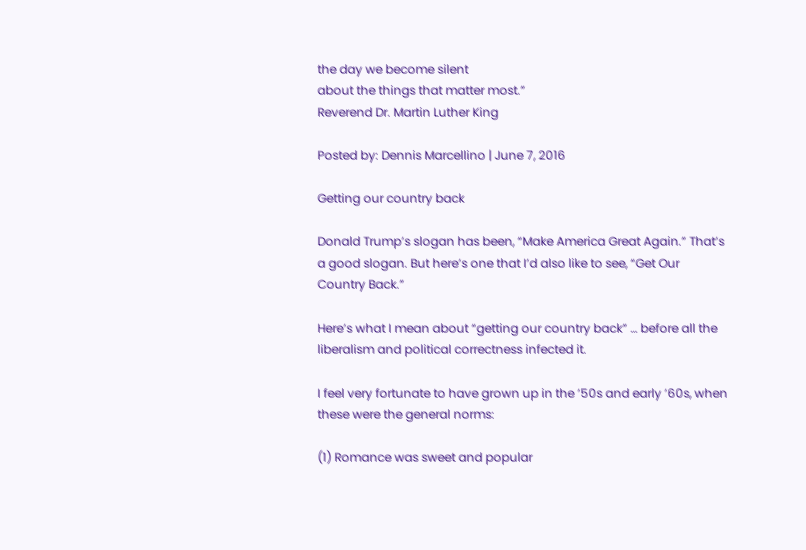the day we become silent
about the things that matter most.”
Reverend Dr. Martin Luther King

Posted by: Dennis Marcellino | June 7, 2016

Getting our country back

Donald Trump’s slogan has been, “Make America Great Again.” That’s a good slogan. But here’s one that I’d also like to see, “Get Our Country Back.”

Here’s what I mean about “getting our country back” … before all the liberalism and political correctness infected it.

I feel very fortunate to have grown up in the ’50s and early ’60s, when these were the general norms:

(1) Romance was sweet and popular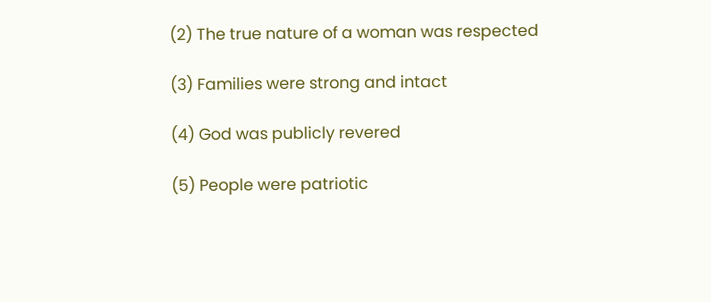(2) The true nature of a woman was respected

(3) Families were strong and intact

(4) God was publicly revered

(5) People were patriotic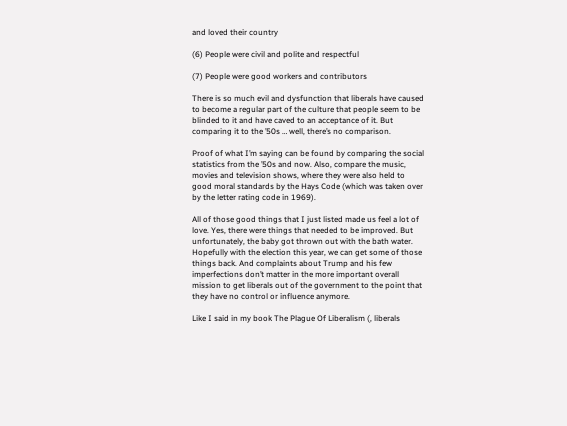and loved their country

(6) People were civil and polite and respectful

(7) People were good workers and contributors

There is so much evil and dysfunction that liberals have caused to become a regular part of the culture that people seem to be blinded to it and have caved to an acceptance of it. But comparing it to the ’50s … well, there’s no comparison.

Proof of what I’m saying can be found by comparing the social statistics from the ’50s and now. Also, compare the music, movies and television shows, where they were also held to good moral standards by the Hays Code (which was taken over by the letter rating code in 1969).

All of those good things that I just listed made us feel a lot of love. Yes, there were things that needed to be improved. But unfortunately, the baby got thrown out with the bath water. Hopefully with the election this year, we can get some of those things back. And complaints about Trump and his few imperfections don’t matter in the more important overall mission to get liberals out of the government to the point that they have no control or influence anymore.

Like I said in my book The Plague Of Liberalism (, liberals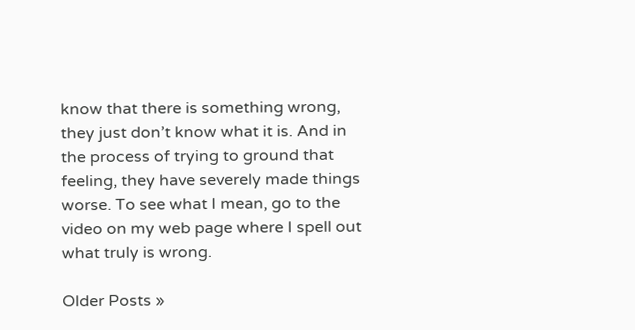know that there is something wrong, they just don’t know what it is. And in the process of trying to ground that feeling, they have severely made things worse. To see what I mean, go to the video on my web page where I spell out what truly is wrong.

Older Posts »